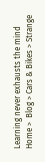Learning never exhausts the mind
Home >  Blog > Cars & Bikes > Strange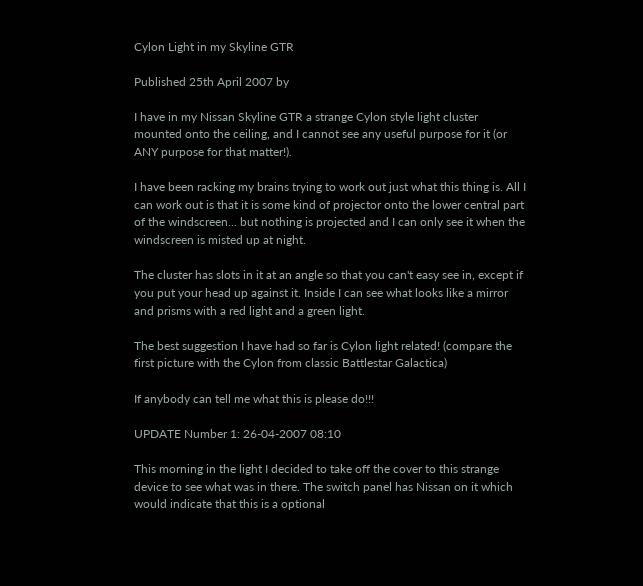Cylon Light in my Skyline GTR

Published 25th April 2007 by

I have in my Nissan Skyline GTR a strange Cylon style light cluster mounted onto the ceiling, and I cannot see any useful purpose for it (or ANY purpose for that matter!).

I have been racking my brains trying to work out just what this thing is. All I can work out is that it is some kind of projector onto the lower central part of the windscreen... but nothing is projected and I can only see it when the windscreen is misted up at night.

The cluster has slots in it at an angle so that you can't easy see in, except if you put your head up against it. Inside I can see what looks like a mirror and prisms with a red light and a green light.

The best suggestion I have had so far is Cylon light related! (compare the first picture with the Cylon from classic Battlestar Galactica)

If anybody can tell me what this is please do!!!

UPDATE Number 1: 26-04-2007 08:10

This morning in the light I decided to take off the cover to this strange device to see what was in there. The switch panel has Nissan on it which would indicate that this is a optional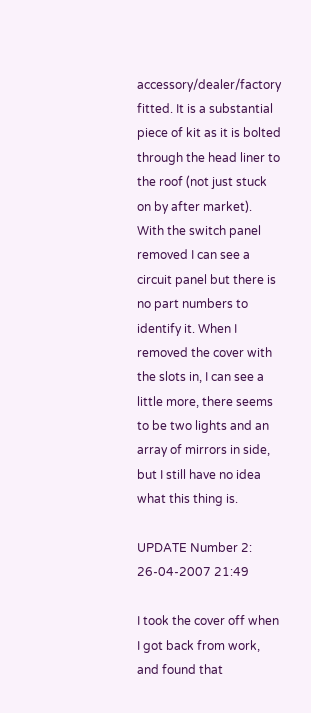accessory/dealer/factory fitted. It is a substantial piece of kit as it is bolted through the head liner to the roof (not just stuck on by after market). With the switch panel removed I can see a circuit panel but there is no part numbers to identify it. When I removed the cover with the slots in, I can see a little more, there seems to be two lights and an array of mirrors in side, but I still have no idea what this thing is.

UPDATE Number 2: 26-04-2007 21:49

I took the cover off when I got back from work, and found that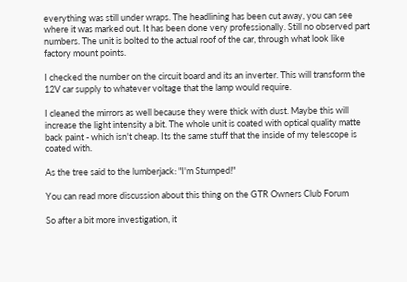everything was still under wraps. The headlining has been cut away, you can see where it was marked out. It has been done very professionally. Still no observed part numbers. The unit is bolted to the actual roof of the car, through what look like factory mount points.

I checked the number on the circuit board and its an inverter. This will transform the 12V car supply to whatever voltage that the lamp would require.

I cleaned the mirrors as well because they were thick with dust. Maybe this will increase the light intensity a bit. The whole unit is coated with optical quality matte back paint - which isn't cheap. Its the same stuff that the inside of my telescope is coated with.

As the tree said to the lumberjack: "I'm Stumped!"

You can read more discussion about this thing on the GTR Owners Club Forum

So after a bit more investigation, it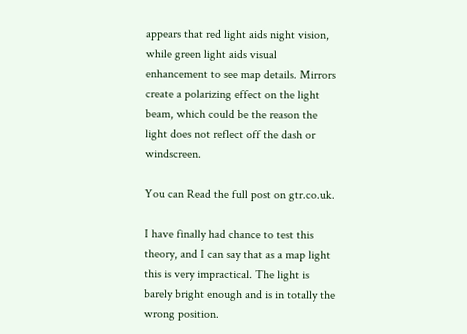appears that red light aids night vision, while green light aids visual enhancement to see map details. Mirrors create a polarizing effect on the light beam, which could be the reason the light does not reflect off the dash or windscreen.

You can Read the full post on gtr.co.uk.

I have finally had chance to test this theory, and I can say that as a map light this is very impractical. The light is barely bright enough and is in totally the wrong position.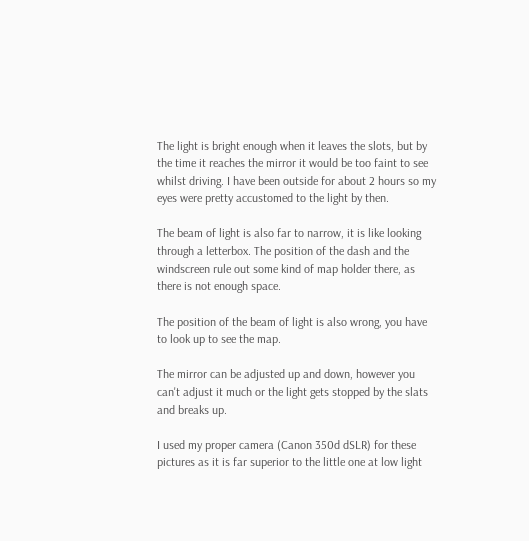The light is bright enough when it leaves the slots, but by the time it reaches the mirror it would be too faint to see whilst driving. I have been outside for about 2 hours so my eyes were pretty accustomed to the light by then.

The beam of light is also far to narrow, it is like looking through a letterbox. The position of the dash and the windscreen rule out some kind of map holder there, as there is not enough space.

The position of the beam of light is also wrong, you have to look up to see the map.

The mirror can be adjusted up and down, however you can't adjust it much or the light gets stopped by the slats and breaks up.

I used my proper camera (Canon 350d dSLR) for these pictures as it is far superior to the little one at low light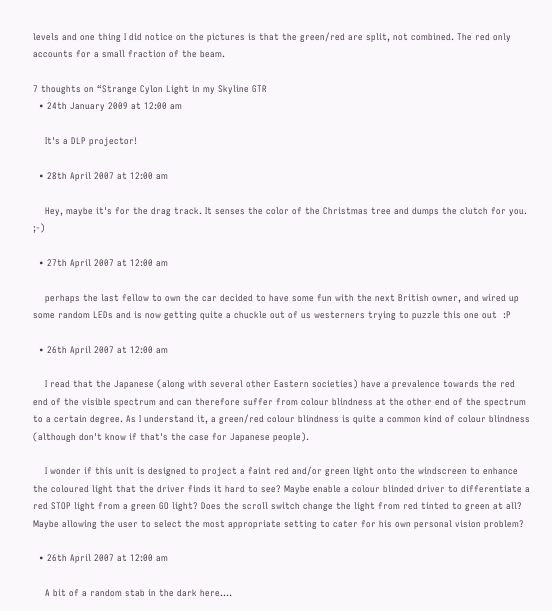levels and one thing I did notice on the pictures is that the green/red are split, not combined. The red only accounts for a small fraction of the beam.

7 thoughts on “Strange Cylon Light in my Skyline GTR
  • 24th January 2009 at 12:00 am

    It's a DLP projector!

  • 28th April 2007 at 12:00 am

    Hey, maybe it's for the drag track. It senses the color of the Christmas tree and dumps the clutch for you.  ;-)

  • 27th April 2007 at 12:00 am

    perhaps the last fellow to own the car decided to have some fun with the next British owner, and wired up some random LEDs and is now getting quite a chuckle out of us westerners trying to puzzle this one out  :P

  • 26th April 2007 at 12:00 am

    I read that the Japanese (along with several other Eastern societies) have a prevalence towards the red end of the visible spectrum and can therefore suffer from colour blindness at the other end of the spectrum to a certain degree. As I understand it, a green/red colour blindness is quite a common kind of colour blindness (although don't know if that's the case for Japanese people).

    I wonder if this unit is designed to project a faint red and/or green light onto the windscreen to enhance the coloured light that the driver finds it hard to see? Maybe enable a colour blinded driver to differentiate a red STOP light from a green GO light? Does the scroll switch change the light from red tinted to green at all? Maybe allowing the user to select the most appropriate setting to cater for his own personal vision problem?

  • 26th April 2007 at 12:00 am

    A bit of a random stab in the dark here....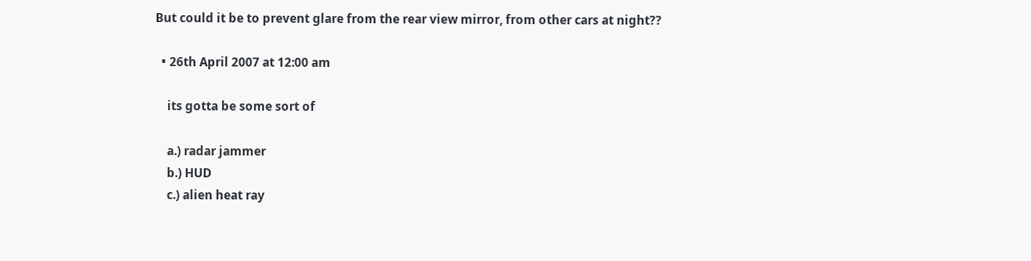But could it be to prevent glare from the rear view mirror, from other cars at night??

  • 26th April 2007 at 12:00 am

    its gotta be some sort of

    a.) radar jammer
    b.) HUD
    c.) alien heat ray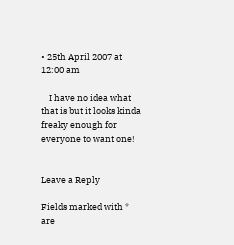• 25th April 2007 at 12:00 am

    I have no idea what that is but it looks kinda freaky enough for everyone to want one!


Leave a Reply

Fields marked with * are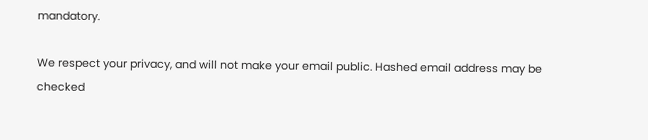mandatory.

We respect your privacy, and will not make your email public. Hashed email address may be checked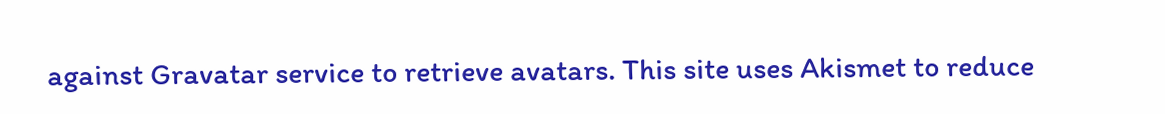against Gravatar service to retrieve avatars. This site uses Akismet to reduce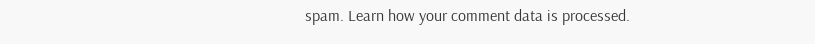spam. Learn how your comment data is processed.